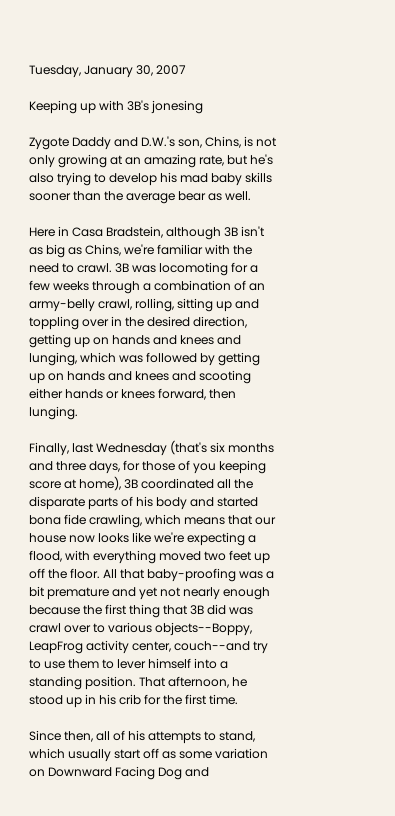Tuesday, January 30, 2007

Keeping up with 3B's jonesing

Zygote Daddy and D.W.'s son, Chins, is not only growing at an amazing rate, but he's also trying to develop his mad baby skills sooner than the average bear as well.

Here in Casa Bradstein, although 3B isn't as big as Chins, we're familiar with the need to crawl. 3B was locomoting for a few weeks through a combination of an army-belly crawl, rolling, sitting up and toppling over in the desired direction, getting up on hands and knees and lunging, which was followed by getting up on hands and knees and scooting either hands or knees forward, then lunging.

Finally, last Wednesday (that's six months and three days, for those of you keeping score at home), 3B coordinated all the disparate parts of his body and started bona fide crawling, which means that our house now looks like we're expecting a flood, with everything moved two feet up off the floor. All that baby-proofing was a bit premature and yet not nearly enough because the first thing that 3B did was crawl over to various objects--Boppy, LeapFrog activity center, couch--and try to use them to lever himself into a standing position. That afternoon, he stood up in his crib for the first time.

Since then, all of his attempts to stand, which usually start off as some variation on Downward Facing Dog and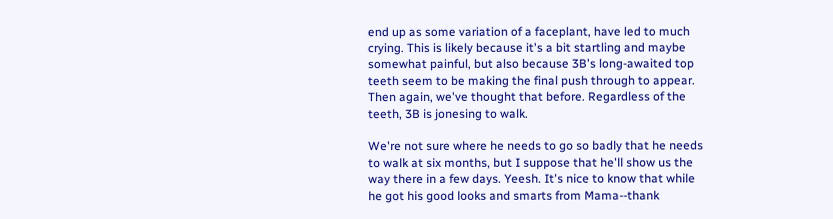end up as some variation of a faceplant, have led to much crying. This is likely because it's a bit startling and maybe somewhat painful, but also because 3B's long-awaited top teeth seem to be making the final push through to appear. Then again, we've thought that before. Regardless of the teeth, 3B is jonesing to walk.

We're not sure where he needs to go so badly that he needs to walk at six months, but I suppose that he'll show us the way there in a few days. Yeesh. It's nice to know that while he got his good looks and smarts from Mama--thank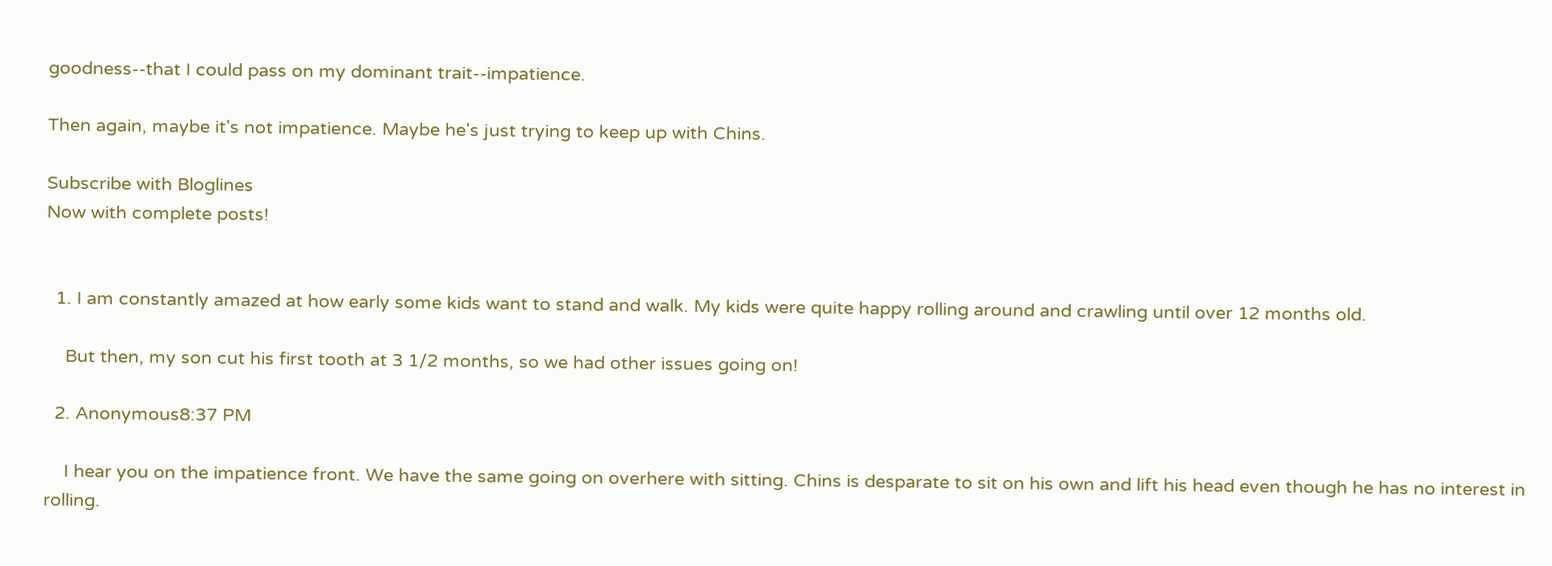goodness--that I could pass on my dominant trait--impatience.

Then again, maybe it's not impatience. Maybe he's just trying to keep up with Chins.

Subscribe with Bloglines
Now with complete posts!


  1. I am constantly amazed at how early some kids want to stand and walk. My kids were quite happy rolling around and crawling until over 12 months old.

    But then, my son cut his first tooth at 3 1/2 months, so we had other issues going on!

  2. Anonymous8:37 PM

    I hear you on the impatience front. We have the same going on overhere with sitting. Chins is desparate to sit on his own and lift his head even though he has no interest in rolling.